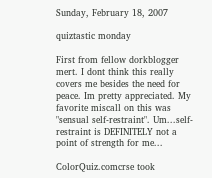Sunday, February 18, 2007

quiztastic monday

First from fellow dorkblogger mert. I dont think this really covers me besides the need for peace. Im pretty appreciated. My favorite miscall on this was "sensual self-restraint". Um...self-restraint is DEFINITELY not a point of strength for me...

ColorQuiz.comcrse took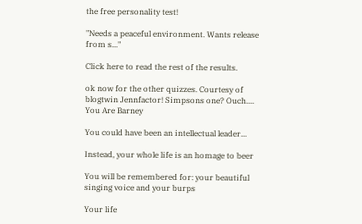the free personality test!

"Needs a peaceful environment. Wants release from s..."

Click here to read the rest of the results.

ok now for the other quizzes. Courtesy of blogtwin Jennfactor! Simpsons one? Ouch....
You Are Barney

You could have been an intellectual leader...

Instead, your whole life is an homage to beer

You will be remembered for: your beautiful singing voice and your burps

Your life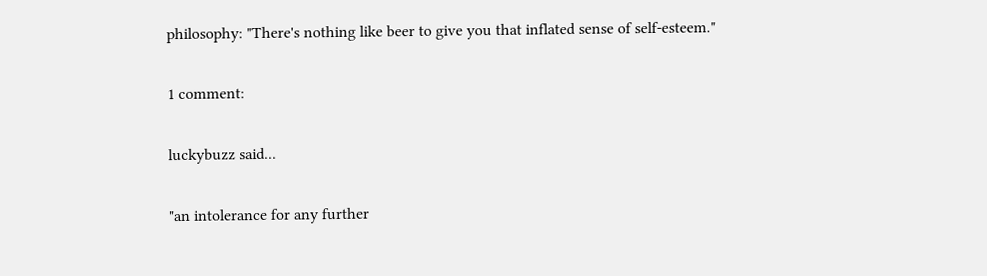philosophy: "There's nothing like beer to give you that inflated sense of self-esteem."

1 comment:

luckybuzz said...

"an intolerance for any further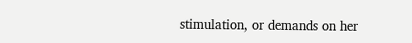stimulation, or demands on her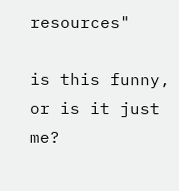resources"

is this funny, or is it just me?